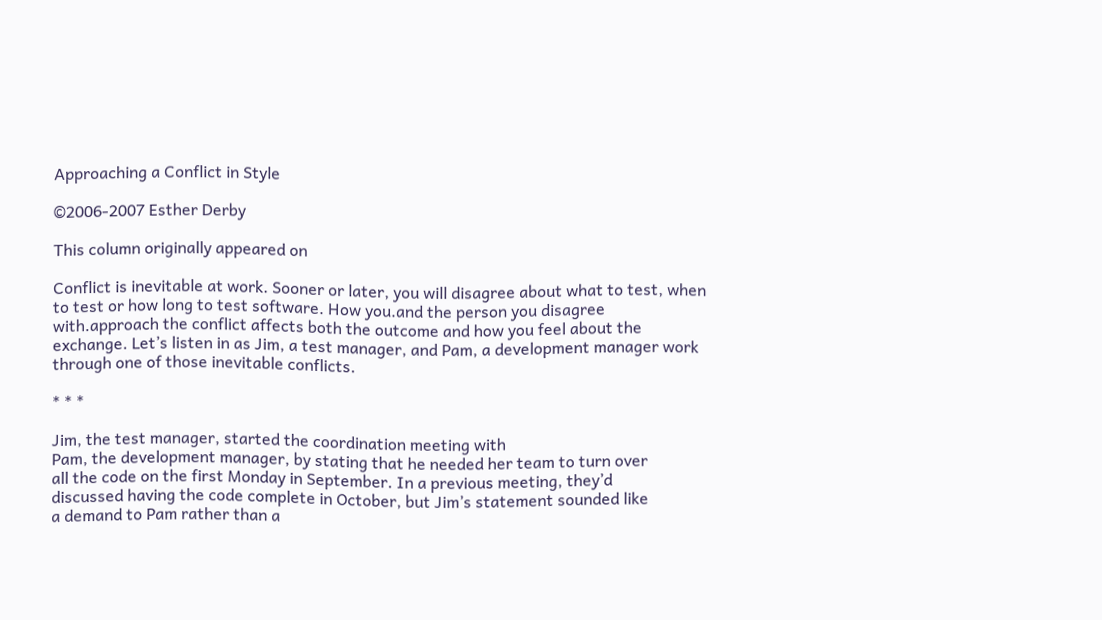Approaching a Conflict in Style

©2006-2007 Esther Derby

This column originally appeared on

Conflict is inevitable at work. Sooner or later, you will disagree about what to test, when to test or how long to test software. How you.and the person you disagree with.approach the conflict affects both the outcome and how you feel about the exchange. Let’s listen in as Jim, a test manager, and Pam, a development manager work through one of those inevitable conflicts.

* * *

Jim, the test manager, started the coordination meeting with
Pam, the development manager, by stating that he needed her team to turn over
all the code on the first Monday in September. In a previous meeting, they’d
discussed having the code complete in October, but Jim’s statement sounded like
a demand to Pam rather than a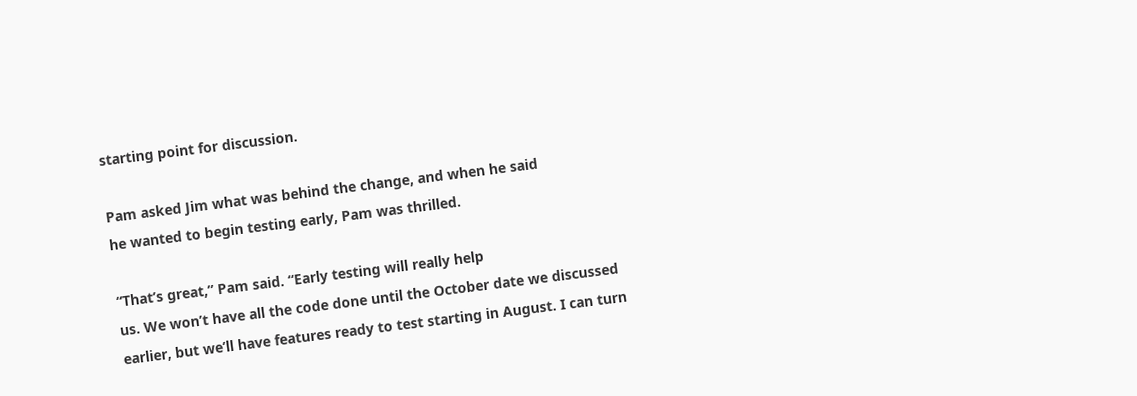starting point for discussion.

Pam asked Jim what was behind the change, and when he said
he wanted to begin testing early, Pam was thrilled.

“That’s great,” Pam said. “Early testing will really help
us. We won’t have all the code done until the October date we discussed
earlier, but we’ll have features ready to test starting in August. I can turn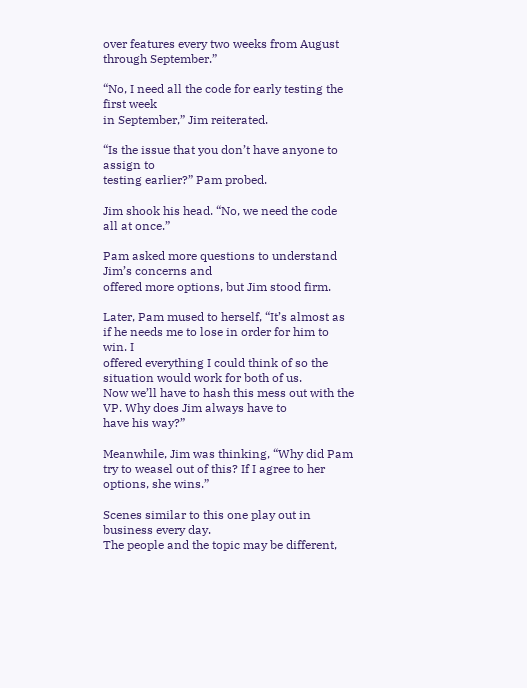over features every two weeks from August through September.”

“No, I need all the code for early testing the first week
in September,” Jim reiterated.

“Is the issue that you don’t have anyone to assign to
testing earlier?” Pam probed.

Jim shook his head. “No, we need the code all at once.”

Pam asked more questions to understand Jim’s concerns and
offered more options, but Jim stood firm.

Later, Pam mused to herself, “It’s almost as if he needs me to lose in order for him to win. I
offered everything I could think of so the situation would work for both of us.
Now we’ll have to hash this mess out with the VP. Why does Jim always have to
have his way?”

Meanwhile, Jim was thinking, “Why did Pam try to weasel out of this? If I agree to her options, she wins.”

Scenes similar to this one play out in business every day.
The people and the topic may be different,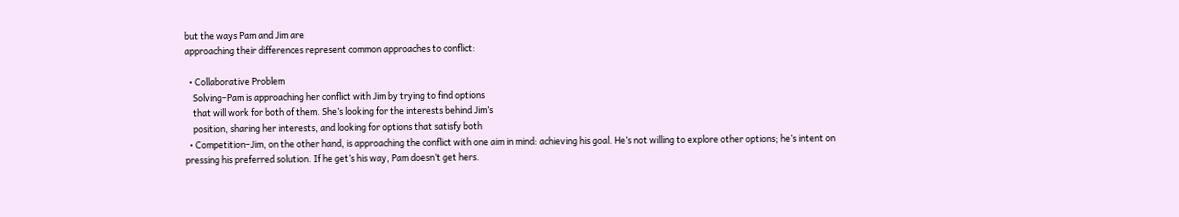but the ways Pam and Jim are
approaching their differences represent common approaches to conflict:

  • Collaborative Problem
    Solving–Pam is approaching her conflict with Jim by trying to find options
    that will work for both of them. She’s looking for the interests behind Jim’s
    position, sharing her interests, and looking for options that satisfy both
  • Competition–Jim, on the other hand, is approaching the conflict with one aim in mind: achieving his goal. He’s not willing to explore other options; he’s intent on pressing his preferred solution. If he get’s his way, Pam doesn’t get hers.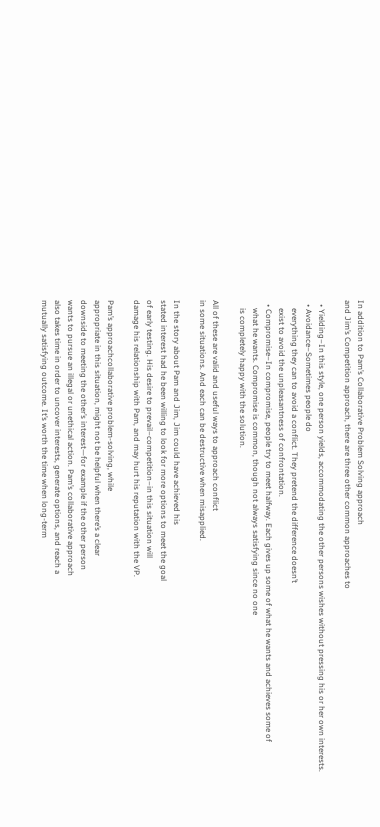In addition to Pam’s Collaborative Problem Solving approach
and Jim’s Competition approach, there are three other common approaches to

  • Yielding–In this style, one person yields, accommodating the other persons wishes without pressing his or her own interests.
  • Avoidance–Sometimes people do
    everything they can to avoid a conflict. They pretend the difference doesn’t
    exist to avoid the unpleasantness of confrontation.
  • Compromise–In compromise, people try to meet halfway. Each gives up some of what he wants and achieves some of
    what he wants. Compromise is common, though not always satisfying since no one
    is completely happy with the solution.

All of these are valid and useful ways to approach conflict
in some situations. And each can be destructive when misapplied.

In the story about Pam and Jim, Jim could have achieved his
stated interest had he been willing to look for more options to meet the goal
of early testing. His desire to prevail–competition–in this situation will
damage his relationship with Pam, and may hurt his reputation with the VP.

Pam’s approachcollaborative problem-solving, while
appropriate in this situation, might not be helpful when there’s a clear
downside to meeting the other’s interest—for example if the other person
wants to pursue an illegal or unethical action. Pam’s collaborative approach
also takes time in order to uncover interests, generate options, and reach a
mutually satisfying outcome. It’s worth the time when long-term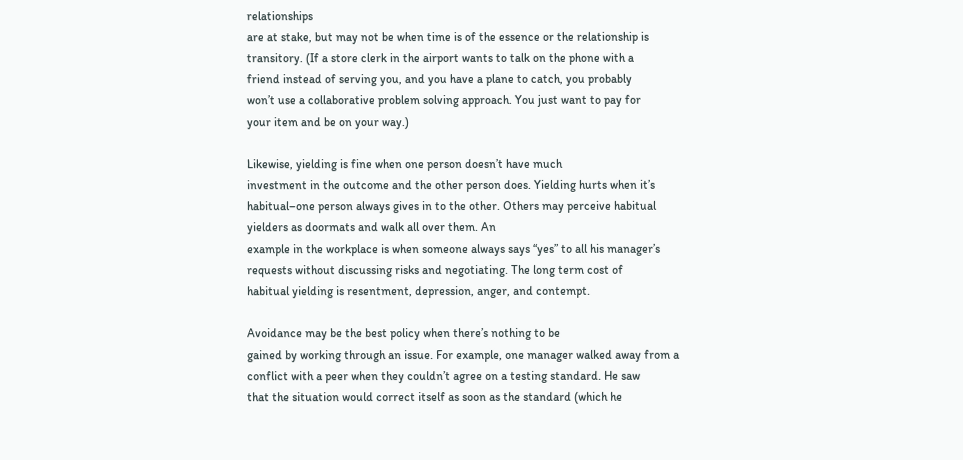relationships
are at stake, but may not be when time is of the essence or the relationship is
transitory. (If a store clerk in the airport wants to talk on the phone with a
friend instead of serving you, and you have a plane to catch, you probably
won’t use a collaborative problem solving approach. You just want to pay for
your item and be on your way.)

Likewise, yielding is fine when one person doesn’t have much
investment in the outcome and the other person does. Yielding hurts when it’s
habitual–one person always gives in to the other. Others may perceive habitual
yielders as doormats and walk all over them. An
example in the workplace is when someone always says “yes” to all his manager’s
requests without discussing risks and negotiating. The long term cost of
habitual yielding is resentment, depression, anger, and contempt.

Avoidance may be the best policy when there’s nothing to be
gained by working through an issue. For example, one manager walked away from a
conflict with a peer when they couldn’t agree on a testing standard. He saw
that the situation would correct itself as soon as the standard (which he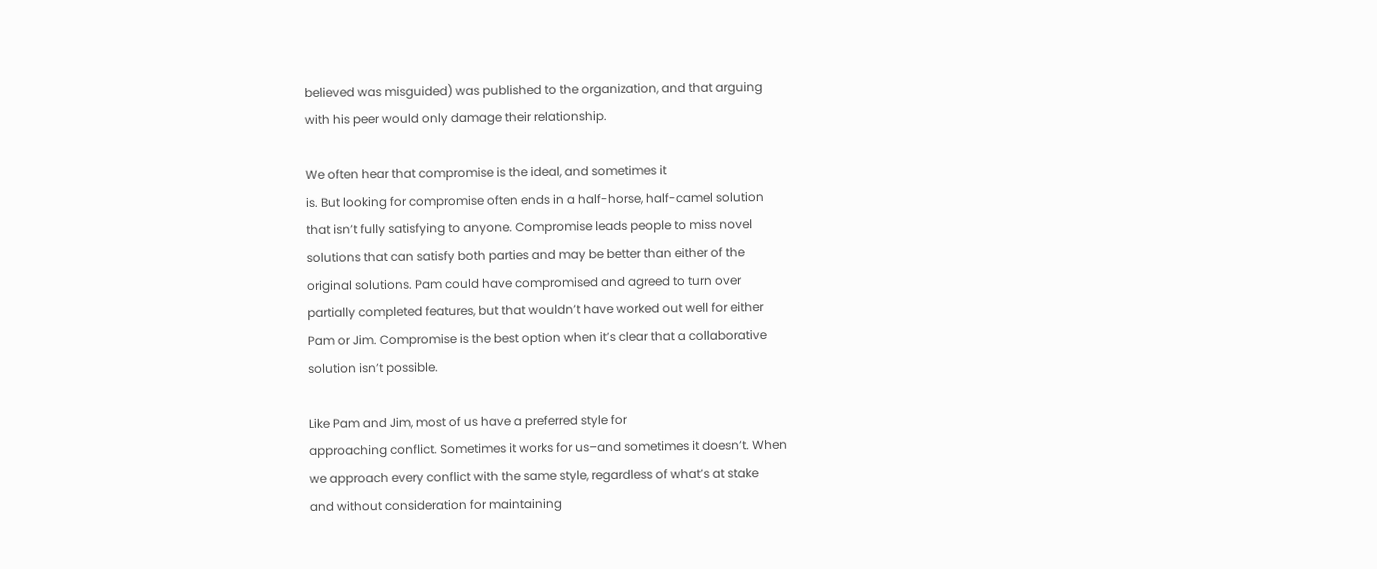believed was misguided) was published to the organization, and that arguing
with his peer would only damage their relationship.

We often hear that compromise is the ideal, and sometimes it
is. But looking for compromise often ends in a half-horse, half-camel solution
that isn’t fully satisfying to anyone. Compromise leads people to miss novel
solutions that can satisfy both parties and may be better than either of the
original solutions. Pam could have compromised and agreed to turn over
partially completed features, but that wouldn’t have worked out well for either
Pam or Jim. Compromise is the best option when it’s clear that a collaborative
solution isn’t possible.

Like Pam and Jim, most of us have a preferred style for
approaching conflict. Sometimes it works for us–and sometimes it doesn’t. When
we approach every conflict with the same style, regardless of what’s at stake
and without consideration for maintaining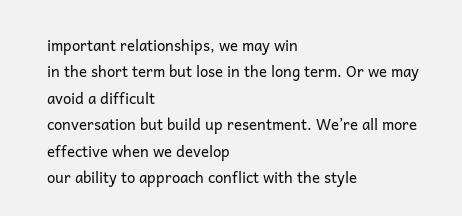important relationships, we may win
in the short term but lose in the long term. Or we may avoid a difficult
conversation but build up resentment. We’re all more effective when we develop
our ability to approach conflict with the style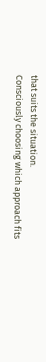that suits the situation.
Consciously choosing which approach fits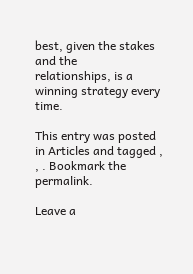best, given the stakes and the
relationships, is a winning strategy every time.

This entry was posted in Articles and tagged , , . Bookmark the permalink.

Leave a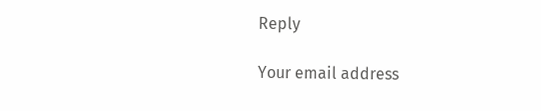Reply

Your email address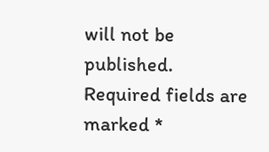will not be published. Required fields are marked *